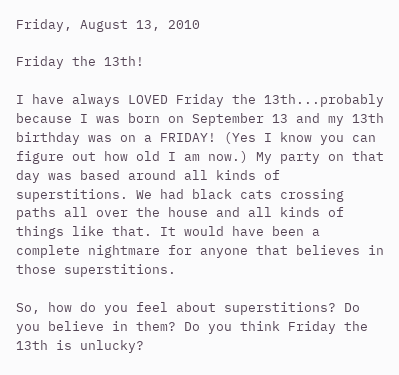Friday, August 13, 2010

Friday the 13th!

I have always LOVED Friday the 13th...probably because I was born on September 13 and my 13th birthday was on a FRIDAY! (Yes I know you can figure out how old I am now.) My party on that day was based around all kinds of superstitions. We had black cats crossing paths all over the house and all kinds of things like that. It would have been a complete nightmare for anyone that believes in those superstitions.

So, how do you feel about superstitions? Do you believe in them? Do you think Friday the 13th is unlucky?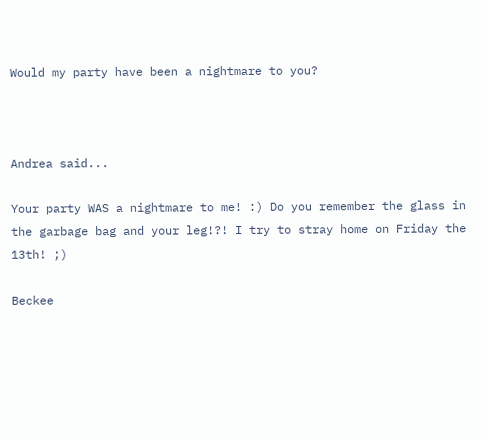Would my party have been a nightmare to you?



Andrea said...

Your party WAS a nightmare to me! :) Do you remember the glass in the garbage bag and your leg!?! I try to stray home on Friday the 13th! ;)

Beckee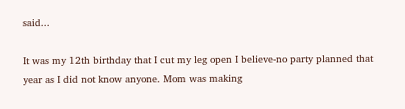said...

It was my 12th birthday that I cut my leg open I believe-no party planned that year as I did not know anyone. Mom was making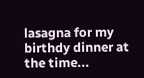lasagna for my birthdy dinner at the time...